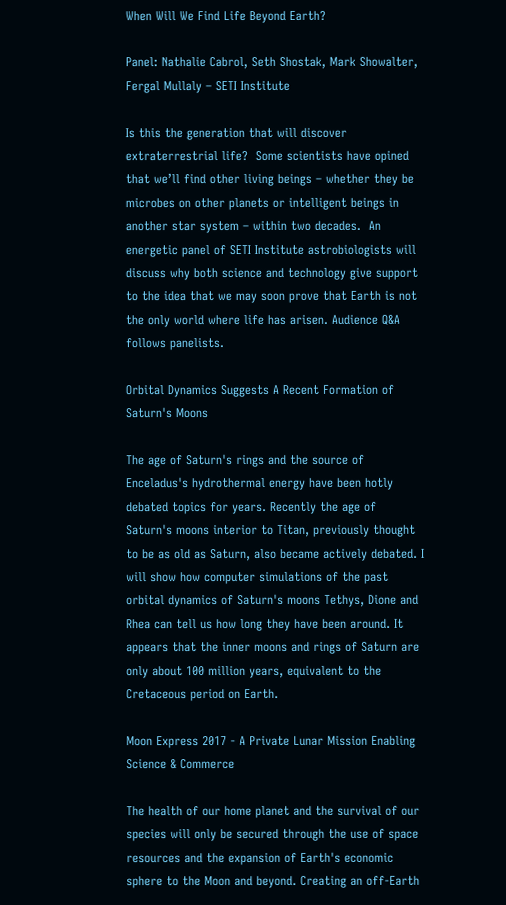When Will We Find Life Beyond Earth?

Panel: Nathalie Cabrol, Seth Shostak, Mark Showalter, Fergal Mullaly – SETI Institute

Is this the generation that will discover extraterrestrial life?  Some scientists have opined that we’ll find other living beings – whether they be microbes on other planets or intelligent beings in another star system – within two decades.  An energetic panel of SETI Institute astrobiologists will discuss why both science and technology give support to the idea that we may soon prove that Earth is not the only world where life has arisen. Audience Q&A follows panelists.

Orbital Dynamics Suggests A Recent Formation of Saturn's Moons

The age of Saturn's rings and the source of Enceladus's hydrothermal energy have been hotly debated topics for years. Recently the age of Saturn's moons interior to Titan, previously thought to be as old as Saturn, also became actively debated. I will show how computer simulations of the past orbital dynamics of Saturn's moons Tethys, Dione and Rhea can tell us how long they have been around. It appears that the inner moons and rings of Saturn are only about 100 million years, equivalent to the Cretaceous period on Earth.

Moon Express 2017 - A Private Lunar Mission Enabling Science & Commerce

The health of our home planet and the survival of our species will only be secured through the use of space resources and the expansion of Earth's economic sphere to the Moon and beyond. Creating an off-Earth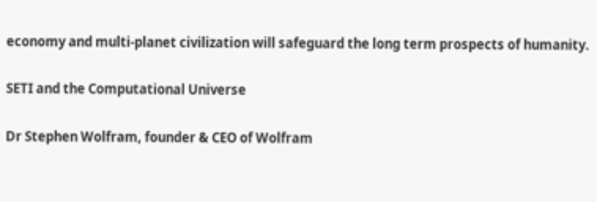economy and multi-planet civilization will safeguard the long term prospects of humanity.

SETI and the Computational Universe

Dr Stephen Wolfram, founder & CEO of Wolfram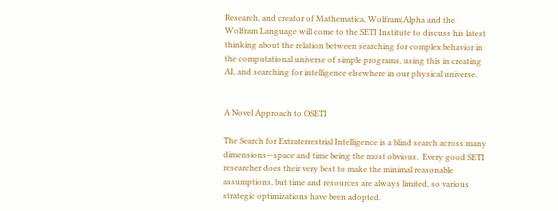Research, and creator of Mathematica, Wolfram|Alpha and the Wolfram Language will come to the SETI Institute to discuss his latest thinking about the relation between searching for complex behavior in the computational universe of simple programs, using this in creating AI, and searching for intelligence elsewhere in our physical universe.


A Novel Approach to OSETI

The Search for Extraterrestrial Intelligence is a blind search across many dimensions—space and time being the most obvious.  Every good SETI researcher does their very best to make the minimal reasonable assumptions, but time and resources are always limited, so various strategic optimizations have been adopted.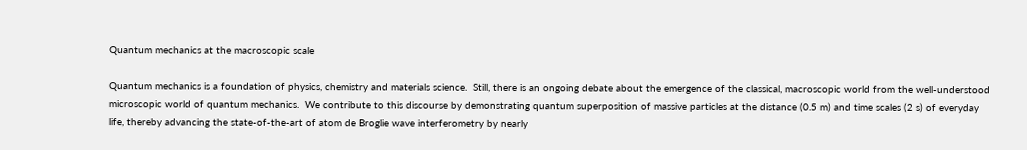Quantum mechanics at the macroscopic scale

Quantum mechanics is a foundation of physics, chemistry and materials science.  Still, there is an ongoing debate about the emergence of the classical, macroscopic world from the well-understood microscopic world of quantum mechanics.  We contribute to this discourse by demonstrating quantum superposition of massive particles at the distance (0.5 m) and time scales (2 s) of everyday life, thereby advancing the state-of-the-art of atom de Broglie wave interferometry by nearly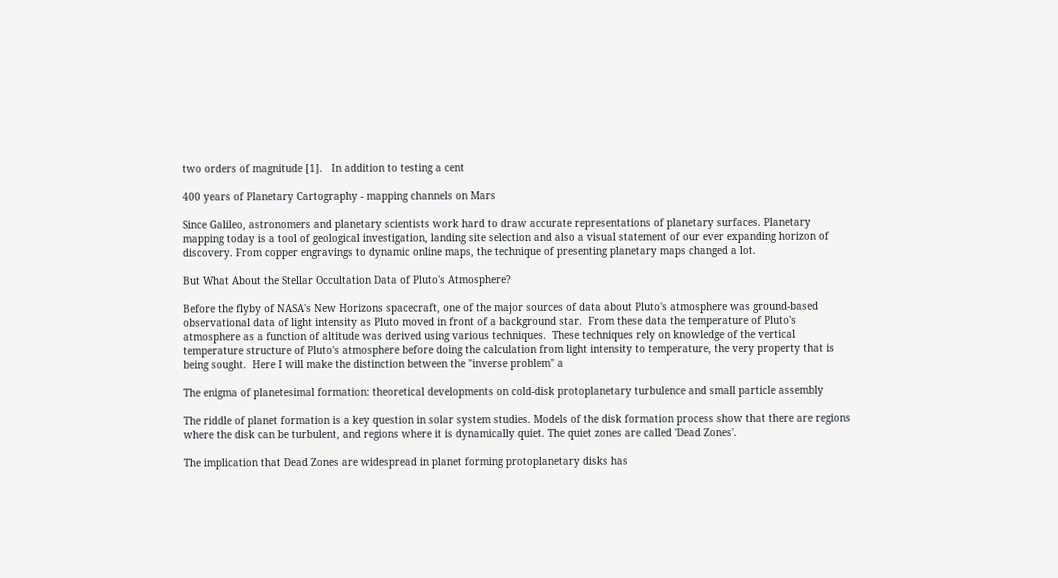two orders of magnitude [1].   In addition to testing a cent

400 years of Planetary Cartography - mapping channels on Mars

Since Galileo, astronomers and planetary scientists work hard to draw accurate representations of planetary surfaces. Planetary mapping today is a tool of geological investigation, landing site selection and also a visual statement of our ever expanding horizon of discovery. From copper engravings to dynamic online maps, the technique of presenting planetary maps changed a lot.

But What About the Stellar Occultation Data of Pluto's Atmosphere?

Before the flyby of NASA's New Horizons spacecraft, one of the major sources of data about Pluto's atmosphere was ground-based observational data of light intensity as Pluto moved in front of a background star.  From these data the temperature of Pluto's atmosphere as a function of altitude was derived using various techniques.  These techniques rely on knowledge of the vertical temperature structure of Pluto's atmosphere before doing the calculation from light intensity to temperature, the very property that is being sought.  Here I will make the distinction between the "inverse problem" a

The enigma of planetesimal formation: theoretical developments on cold-disk protoplanetary turbulence and small particle assembly

The riddle of planet formation is a key question in solar system studies. Models of the disk formation process show that there are regions where the disk can be turbulent, and regions where it is dynamically quiet. The quiet zones are called 'Dead Zones'.

The implication that Dead Zones are widespread in planet forming protoplanetary disks has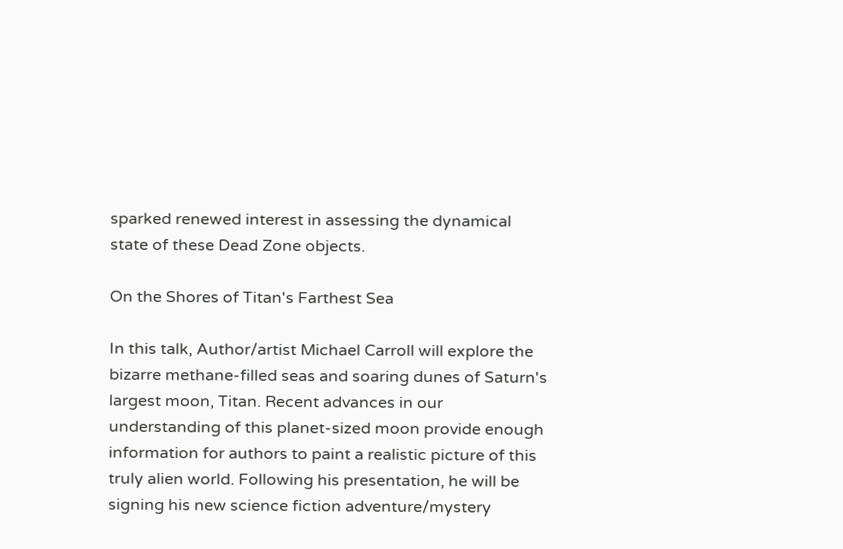sparked renewed interest in assessing the dynamical state of these Dead Zone objects.

On the Shores of Titan's Farthest Sea

In this talk, Author/artist Michael Carroll will explore the bizarre methane-filled seas and soaring dunes of Saturn's largest moon, Titan. Recent advances in our understanding of this planet-sized moon provide enough information for authors to paint a realistic picture of this truly alien world. Following his presentation, he will be signing his new science fiction adventure/mystery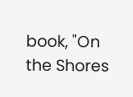book, "On the Shores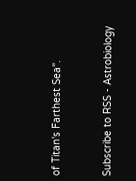of Titan's Farthest Sea".


Subscribe to RSS - Astrobiology